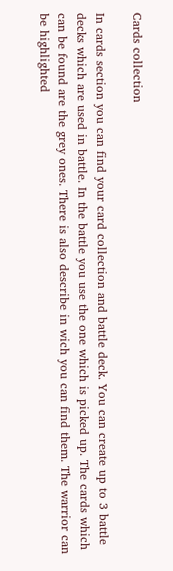Cards collection

In cards section you can find your card collection and battle deck. You can create up to 3 battle decks which are used in battle. In the battle you use the one which is picked up. The cards which can be found are the grey ones. There is also describe in wich you can find them. The warrior can be highlighted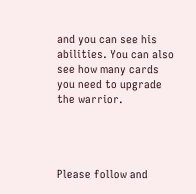and you can see his abilities. You can also see how many cards you need to upgrade the warrior.




Please follow and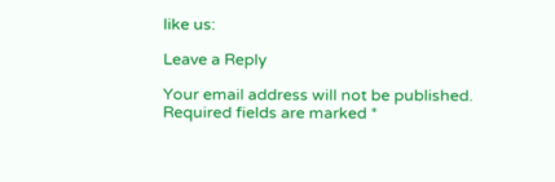like us:

Leave a Reply

Your email address will not be published. Required fields are marked *